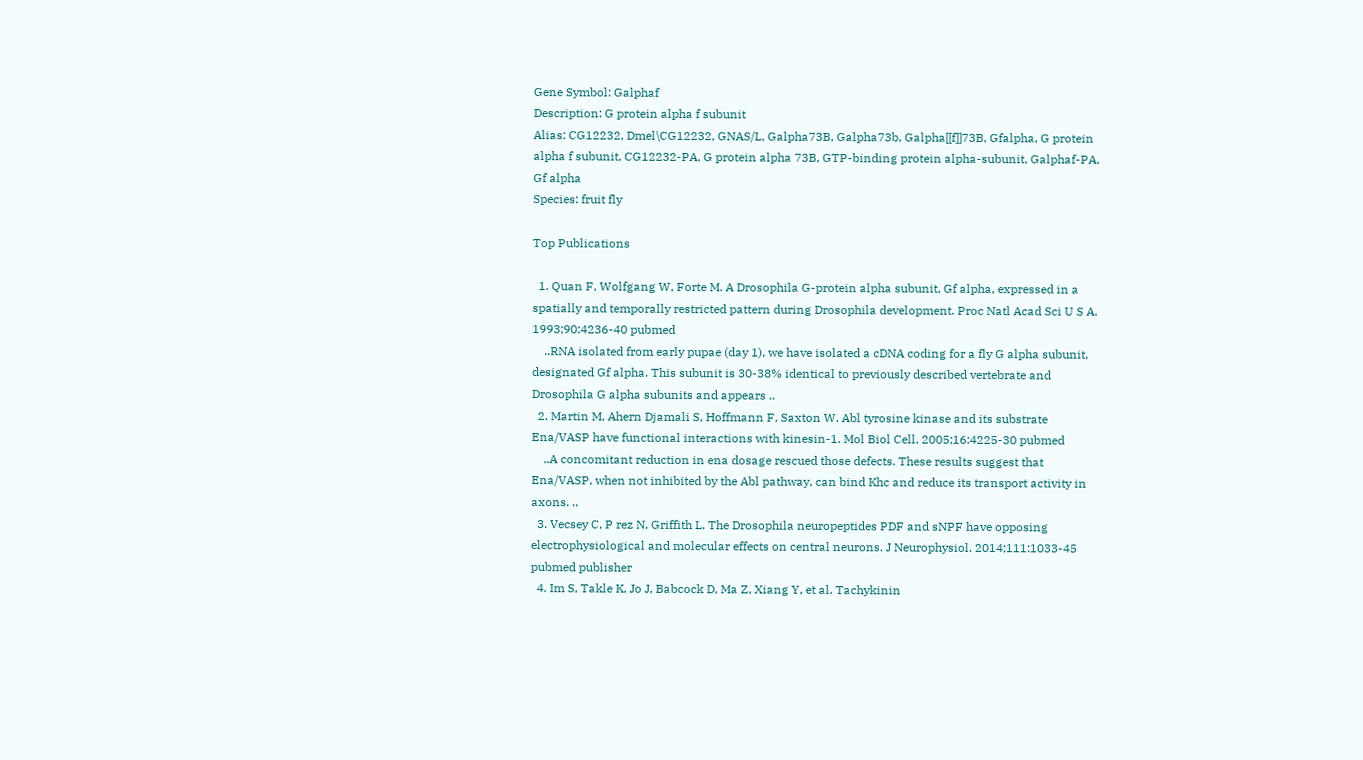Gene Symbol: Galphaf
Description: G protein alpha f subunit
Alias: CG12232, Dmel\CG12232, GNAS/L, Galpha73B, Galpha73b, Galpha[[f]]73B, Gfalpha, G protein alpha f subunit, CG12232-PA, G protein alpha 73B, GTP-binding protein alpha-subunit, Galphaf-PA, Gf alpha
Species: fruit fly

Top Publications

  1. Quan F, Wolfgang W, Forte M. A Drosophila G-protein alpha subunit, Gf alpha, expressed in a spatially and temporally restricted pattern during Drosophila development. Proc Natl Acad Sci U S A. 1993;90:4236-40 pubmed
    ..RNA isolated from early pupae (day 1), we have isolated a cDNA coding for a fly G alpha subunit, designated Gf alpha. This subunit is 30-38% identical to previously described vertebrate and Drosophila G alpha subunits and appears ..
  2. Martin M, Ahern Djamali S, Hoffmann F, Saxton W. Abl tyrosine kinase and its substrate Ena/VASP have functional interactions with kinesin-1. Mol Biol Cell. 2005;16:4225-30 pubmed
    ..A concomitant reduction in ena dosage rescued those defects. These results suggest that Ena/VASP, when not inhibited by the Abl pathway, can bind Khc and reduce its transport activity in axons. ..
  3. Vecsey C, P rez N, Griffith L. The Drosophila neuropeptides PDF and sNPF have opposing electrophysiological and molecular effects on central neurons. J Neurophysiol. 2014;111:1033-45 pubmed publisher
  4. Im S, Takle K, Jo J, Babcock D, Ma Z, Xiang Y, et al. Tachykinin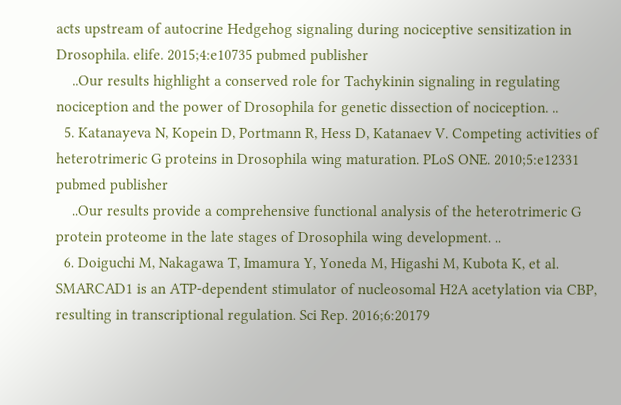acts upstream of autocrine Hedgehog signaling during nociceptive sensitization in Drosophila. elife. 2015;4:e10735 pubmed publisher
    ..Our results highlight a conserved role for Tachykinin signaling in regulating nociception and the power of Drosophila for genetic dissection of nociception. ..
  5. Katanayeva N, Kopein D, Portmann R, Hess D, Katanaev V. Competing activities of heterotrimeric G proteins in Drosophila wing maturation. PLoS ONE. 2010;5:e12331 pubmed publisher
    ..Our results provide a comprehensive functional analysis of the heterotrimeric G protein proteome in the late stages of Drosophila wing development. ..
  6. Doiguchi M, Nakagawa T, Imamura Y, Yoneda M, Higashi M, Kubota K, et al. SMARCAD1 is an ATP-dependent stimulator of nucleosomal H2A acetylation via CBP, resulting in transcriptional regulation. Sci Rep. 2016;6:20179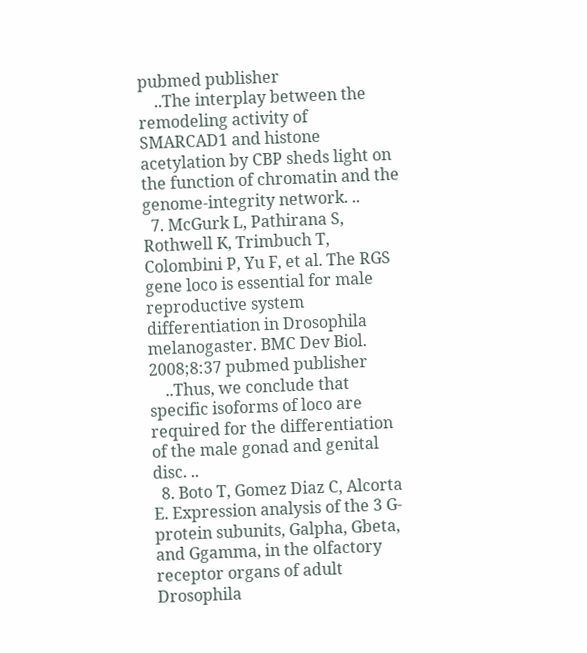pubmed publisher
    ..The interplay between the remodeling activity of SMARCAD1 and histone acetylation by CBP sheds light on the function of chromatin and the genome-integrity network. ..
  7. McGurk L, Pathirana S, Rothwell K, Trimbuch T, Colombini P, Yu F, et al. The RGS gene loco is essential for male reproductive system differentiation in Drosophila melanogaster. BMC Dev Biol. 2008;8:37 pubmed publisher
    ..Thus, we conclude that specific isoforms of loco are required for the differentiation of the male gonad and genital disc. ..
  8. Boto T, Gomez Diaz C, Alcorta E. Expression analysis of the 3 G-protein subunits, Galpha, Gbeta, and Ggamma, in the olfactory receptor organs of adult Drosophila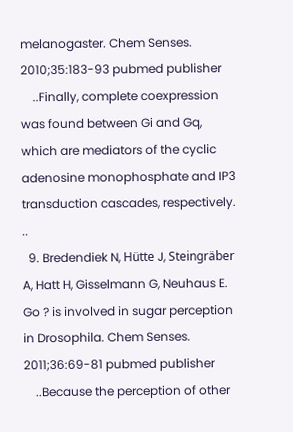melanogaster. Chem Senses. 2010;35:183-93 pubmed publisher
    ..Finally, complete coexpression was found between Gi and Gq, which are mediators of the cyclic adenosine monophosphate and IP3 transduction cascades, respectively. ..
  9. Bredendiek N, Hütte J, Steingräber A, Hatt H, Gisselmann G, Neuhaus E. Go ? is involved in sugar perception in Drosophila. Chem Senses. 2011;36:69-81 pubmed publisher
    ..Because the perception of other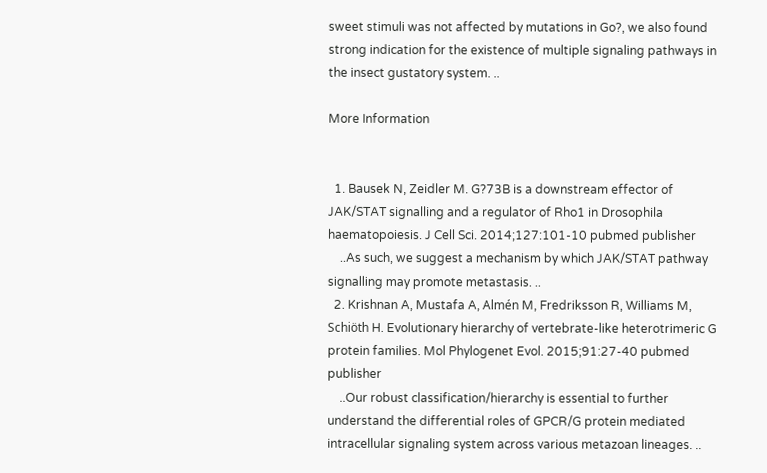sweet stimuli was not affected by mutations in Go?, we also found strong indication for the existence of multiple signaling pathways in the insect gustatory system. ..

More Information


  1. Bausek N, Zeidler M. G?73B is a downstream effector of JAK/STAT signalling and a regulator of Rho1 in Drosophila haematopoiesis. J Cell Sci. 2014;127:101-10 pubmed publisher
    ..As such, we suggest a mechanism by which JAK/STAT pathway signalling may promote metastasis. ..
  2. Krishnan A, Mustafa A, Almén M, Fredriksson R, Williams M, Schiöth H. Evolutionary hierarchy of vertebrate-like heterotrimeric G protein families. Mol Phylogenet Evol. 2015;91:27-40 pubmed publisher
    ..Our robust classification/hierarchy is essential to further understand the differential roles of GPCR/G protein mediated intracellular signaling system across various metazoan lineages. ..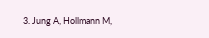3. Jung A, Hollmann M,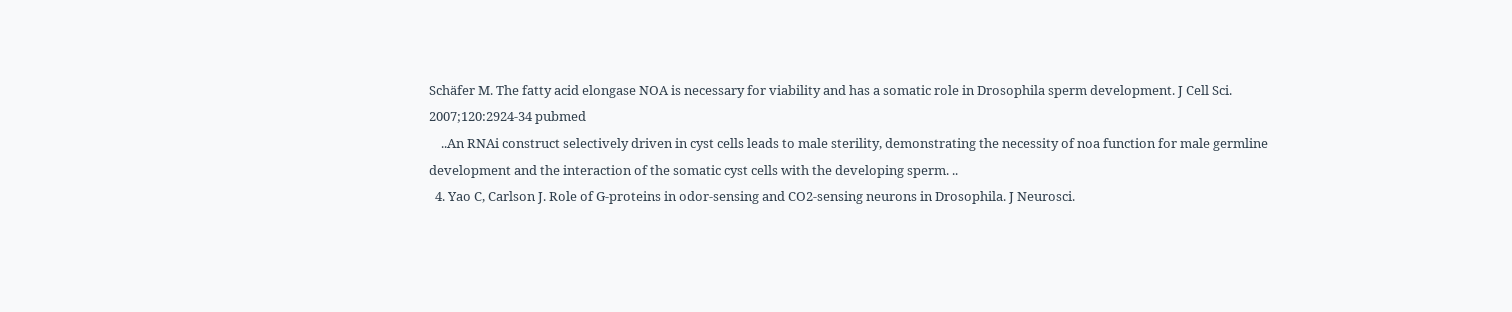Schäfer M. The fatty acid elongase NOA is necessary for viability and has a somatic role in Drosophila sperm development. J Cell Sci. 2007;120:2924-34 pubmed
    ..An RNAi construct selectively driven in cyst cells leads to male sterility, demonstrating the necessity of noa function for male germline development and the interaction of the somatic cyst cells with the developing sperm. ..
  4. Yao C, Carlson J. Role of G-proteins in odor-sensing and CO2-sensing neurons in Drosophila. J Neurosci.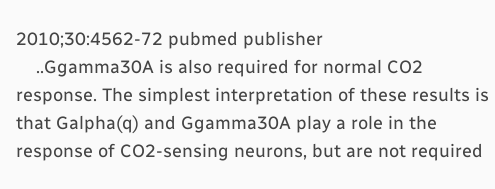2010;30:4562-72 pubmed publisher
    ..Ggamma30A is also required for normal CO2 response. The simplest interpretation of these results is that Galpha(q) and Ggamma30A play a role in the response of CO2-sensing neurons, but are not required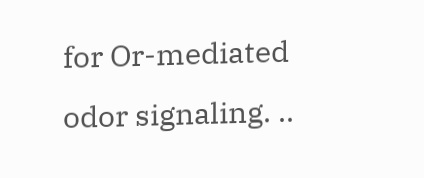for Or-mediated odor signaling. ..